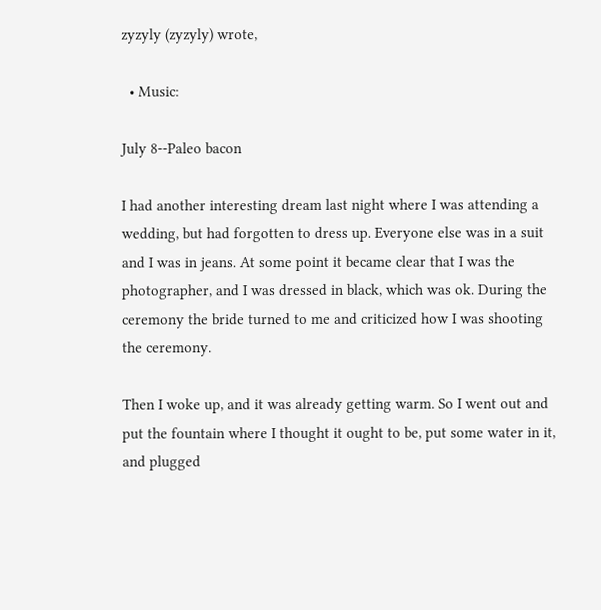zyzyly (zyzyly) wrote,

  • Music:

July 8--Paleo bacon

I had another interesting dream last night where I was attending a wedding, but had forgotten to dress up. Everyone else was in a suit and I was in jeans. At some point it became clear that I was the photographer, and I was dressed in black, which was ok. During the ceremony the bride turned to me and criticized how I was shooting the ceremony.

Then I woke up, and it was already getting warm. So I went out and put the fountain where I thought it ought to be, put some water in it, and plugged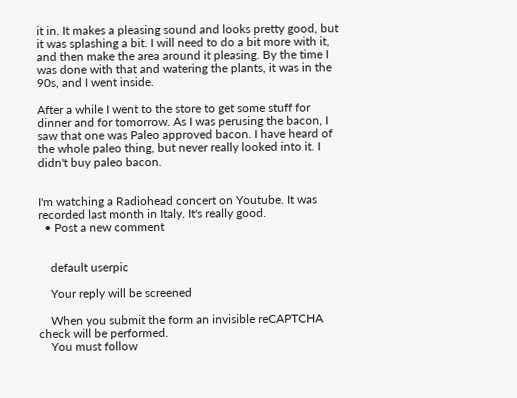it in. It makes a pleasing sound and looks pretty good, but it was splashing a bit. I will need to do a bit more with it, and then make the area around it pleasing. By the time I was done with that and watering the plants, it was in the 90s, and I went inside.

After a while I went to the store to get some stuff for dinner and for tomorrow. As I was perusing the bacon, I saw that one was Paleo approved bacon. I have heard of the whole paleo thing, but never really looked into it. I didn't buy paleo bacon.


I'm watching a Radiohead concert on Youtube. It was recorded last month in Italy. It's really good.
  • Post a new comment


    default userpic

    Your reply will be screened

    When you submit the form an invisible reCAPTCHA check will be performed.
    You must follow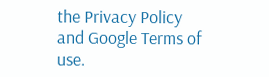the Privacy Policy and Google Terms of use.